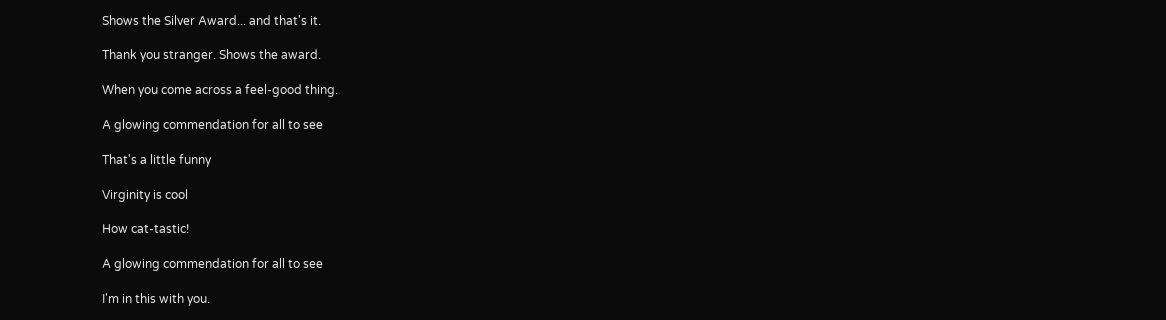Shows the Silver Award... and that's it.

Thank you stranger. Shows the award.

When you come across a feel-good thing.

A glowing commendation for all to see

That's a little funny

Virginity is cool

How cat-tastic!

A glowing commendation for all to see

I'm in this with you.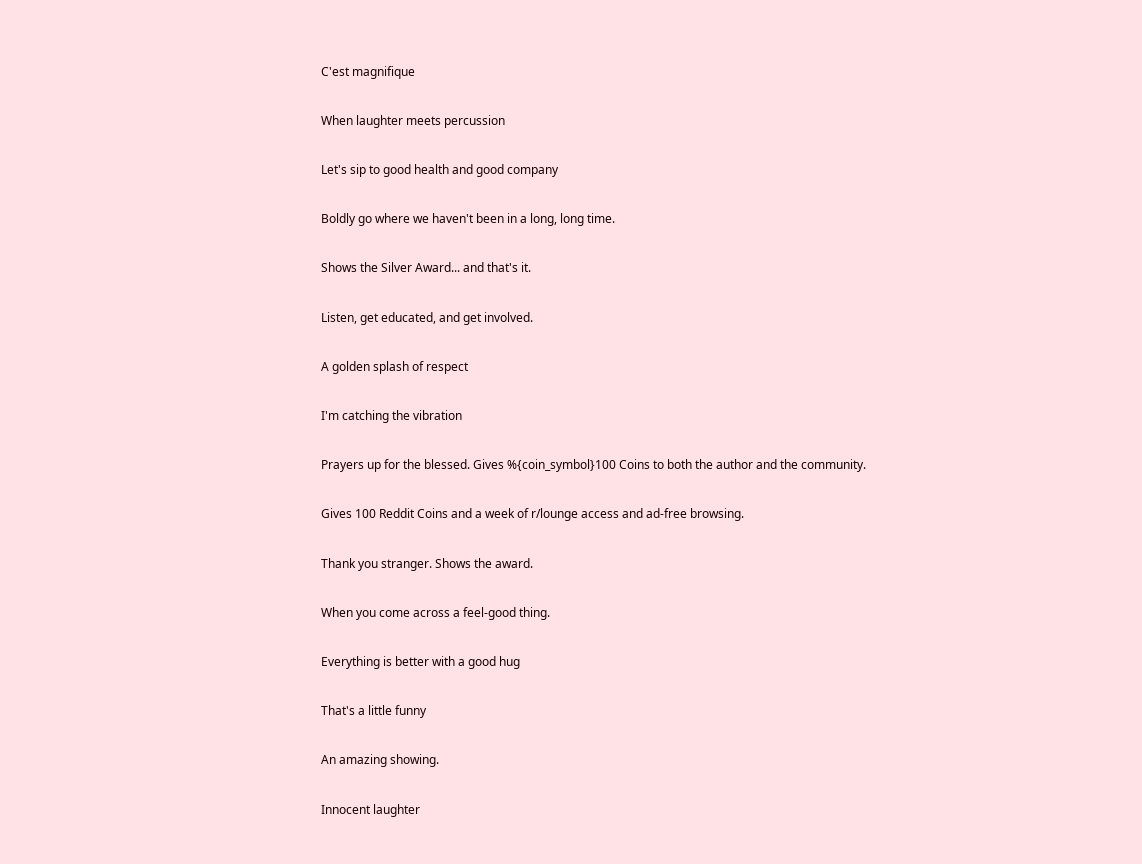C'est magnifique

When laughter meets percussion

Let's sip to good health and good company

Boldly go where we haven't been in a long, long time.

Shows the Silver Award... and that's it.

Listen, get educated, and get involved.

A golden splash of respect

I'm catching the vibration

Prayers up for the blessed. Gives %{coin_symbol}100 Coins to both the author and the community.

Gives 100 Reddit Coins and a week of r/lounge access and ad-free browsing.

Thank you stranger. Shows the award.

When you come across a feel-good thing.

Everything is better with a good hug

That's a little funny

An amazing showing.

Innocent laughter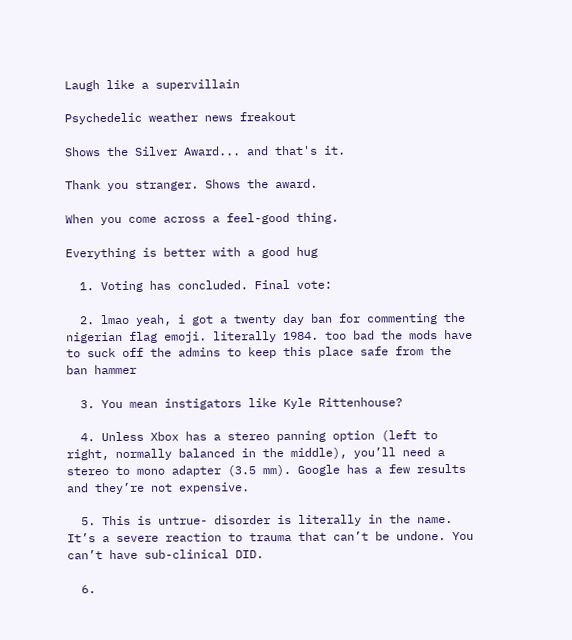Laugh like a supervillain

Psychedelic weather news freakout

Shows the Silver Award... and that's it.

Thank you stranger. Shows the award.

When you come across a feel-good thing.

Everything is better with a good hug

  1. Voting has concluded. Final vote:

  2. lmao yeah, i got a twenty day ban for commenting the nigerian flag emoji. literally 1984. too bad the mods have to suck off the admins to keep this place safe from the ban hammer

  3. You mean instigators like Kyle Rittenhouse?

  4. Unless Xbox has a stereo panning option (left to right, normally balanced in the middle), you’ll need a stereo to mono adapter (3.5 mm). Google has a few results and they’re not expensive.

  5. This is untrue- disorder is literally in the name. It’s a severe reaction to trauma that can’t be undone. You can’t have sub-clinical DID.

  6.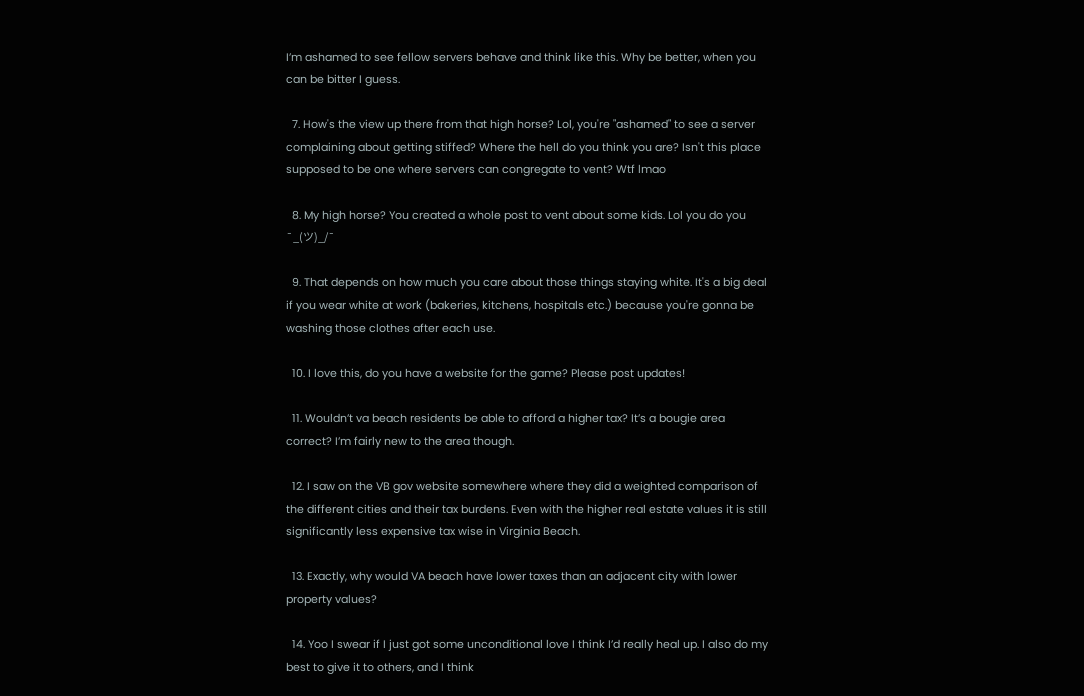I’m ashamed to see fellow servers behave and think like this. Why be better, when you can be bitter I guess.

  7. How's the view up there from that high horse? Lol, you're "ashamed" to see a server complaining about getting stiffed? Where the hell do you think you are? Isn't this place supposed to be one where servers can congregate to vent? Wtf lmao

  8. My high horse? You created a whole post to vent about some kids. Lol you do you ¯_(ツ)_/¯

  9. That depends on how much you care about those things staying white. It's a big deal if you wear white at work (bakeries, kitchens, hospitals etc.) because you're gonna be washing those clothes after each use.

  10. I love this, do you have a website for the game? Please post updates!

  11. Wouldn’t va beach residents be able to afford a higher tax? It’s a bougie area correct? I’m fairly new to the area though.

  12. I saw on the VB gov website somewhere where they did a weighted comparison of the different cities and their tax burdens. Even with the higher real estate values it is still significantly less expensive tax wise in Virginia Beach.

  13. Exactly, why would VA beach have lower taxes than an adjacent city with lower property values?

  14. Yoo I swear if I just got some unconditional love I think I’d really heal up. I also do my best to give it to others, and I think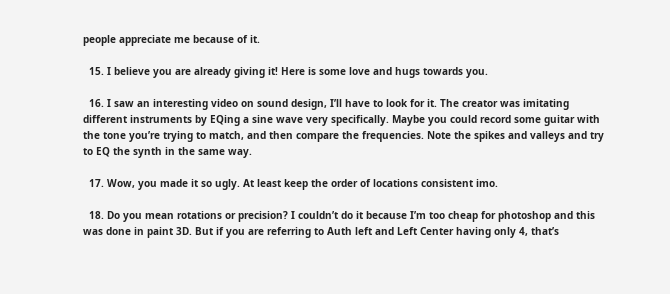people appreciate me because of it.

  15. I believe you are already giving it! Here is some love and hugs towards you.

  16. I saw an interesting video on sound design, I’ll have to look for it. The creator was imitating different instruments by EQing a sine wave very specifically. Maybe you could record some guitar with the tone you’re trying to match, and then compare the frequencies. Note the spikes and valleys and try to EQ the synth in the same way.

  17. Wow, you made it so ugly. At least keep the order of locations consistent imo.

  18. Do you mean rotations or precision? I couldn’t do it because I’m too cheap for photoshop and this was done in paint 3D. But if you are referring to Auth left and Left Center having only 4, that’s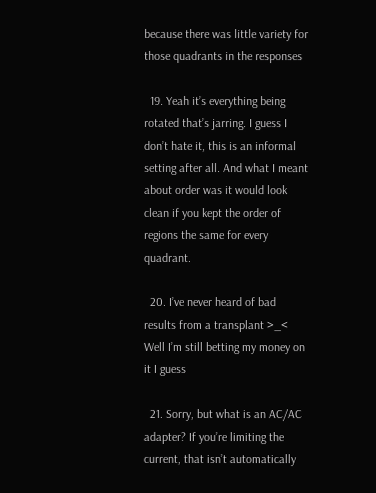because there was little variety for those quadrants in the responses

  19. Yeah it’s everything being rotated that’s jarring. I guess I don’t hate it, this is an informal setting after all. And what I meant about order was it would look clean if you kept the order of regions the same for every quadrant.

  20. I’ve never heard of bad results from a transplant >_< Well I’m still betting my money on it I guess

  21. Sorry, but what is an AC/AC adapter? If you’re limiting the current, that isn’t automatically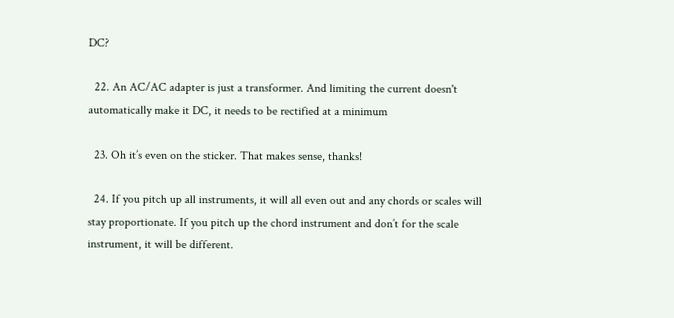DC?

  22. An AC/AC adapter is just a transformer. And limiting the current doesn't automatically make it DC, it needs to be rectified at a minimum

  23. Oh it’s even on the sticker. That makes sense, thanks!

  24. If you pitch up all instruments, it will all even out and any chords or scales will stay proportionate. If you pitch up the chord instrument and don’t for the scale instrument, it will be different.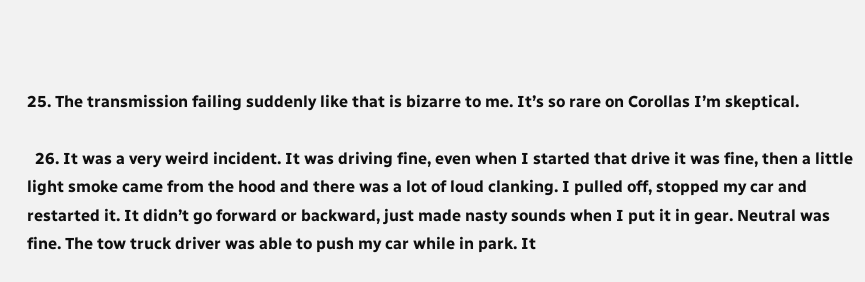25. The transmission failing suddenly like that is bizarre to me. It’s so rare on Corollas I’m skeptical.

  26. It was a very weird incident. It was driving fine, even when I started that drive it was fine, then a little light smoke came from the hood and there was a lot of loud clanking. I pulled off, stopped my car and restarted it. It didn’t go forward or backward, just made nasty sounds when I put it in gear. Neutral was fine. The tow truck driver was able to push my car while in park. It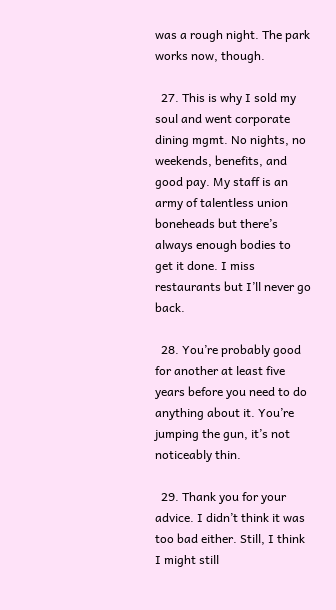was a rough night. The park works now, though.

  27. This is why I sold my soul and went corporate dining mgmt. No nights, no weekends, benefits, and good pay. My staff is an army of talentless union boneheads but there’s always enough bodies to get it done. I miss restaurants but I’ll never go back.

  28. You’re probably good for another at least five years before you need to do anything about it. You’re jumping the gun, it’s not noticeably thin.

  29. Thank you for your advice. I didn’t think it was too bad either. Still, I think I might still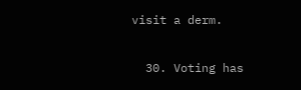visit a derm.

  30. Voting has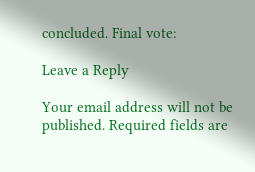concluded. Final vote:

Leave a Reply

Your email address will not be published. Required fields are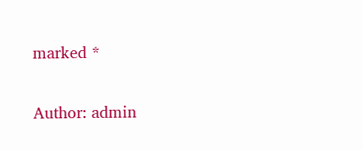marked *

Author: admin